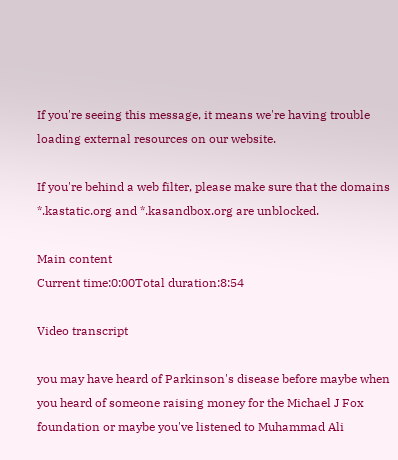If you're seeing this message, it means we're having trouble loading external resources on our website.

If you're behind a web filter, please make sure that the domains *.kastatic.org and *.kasandbox.org are unblocked.

Main content
Current time:0:00Total duration:8:54

Video transcript

you may have heard of Parkinson's disease before maybe when you heard of someone raising money for the Michael J Fox foundation or maybe you've listened to Muhammad Ali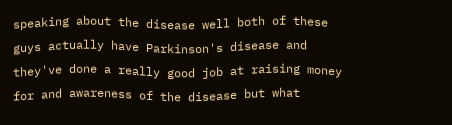speaking about the disease well both of these guys actually have Parkinson's disease and they've done a really good job at raising money for and awareness of the disease but what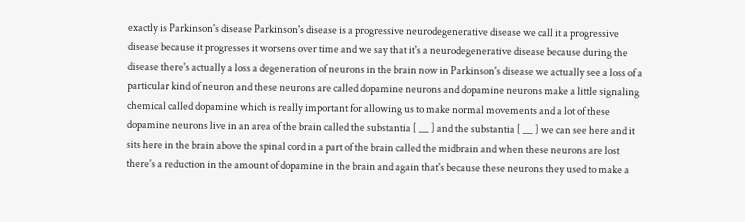exactly is Parkinson's disease Parkinson's disease is a progressive neurodegenerative disease we call it a progressive disease because it progresses it worsens over time and we say that it's a neurodegenerative disease because during the disease there's actually a loss a degeneration of neurons in the brain now in Parkinson's disease we actually see a loss of a particular kind of neuron and these neurons are called dopamine neurons and dopamine neurons make a little signaling chemical called dopamine which is really important for allowing us to make normal movements and a lot of these dopamine neurons live in an area of the brain called the substantia [ __ ] and the substantia [ __ ] we can see here and it sits here in the brain above the spinal cord in a part of the brain called the midbrain and when these neurons are lost there's a reduction in the amount of dopamine in the brain and again that's because these neurons they used to make a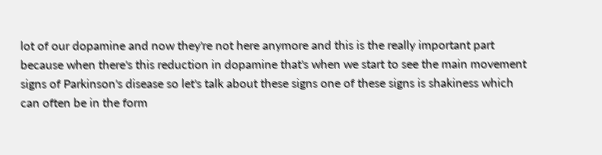lot of our dopamine and now they're not here anymore and this is the really important part because when there's this reduction in dopamine that's when we start to see the main movement signs of Parkinson's disease so let's talk about these signs one of these signs is shakiness which can often be in the form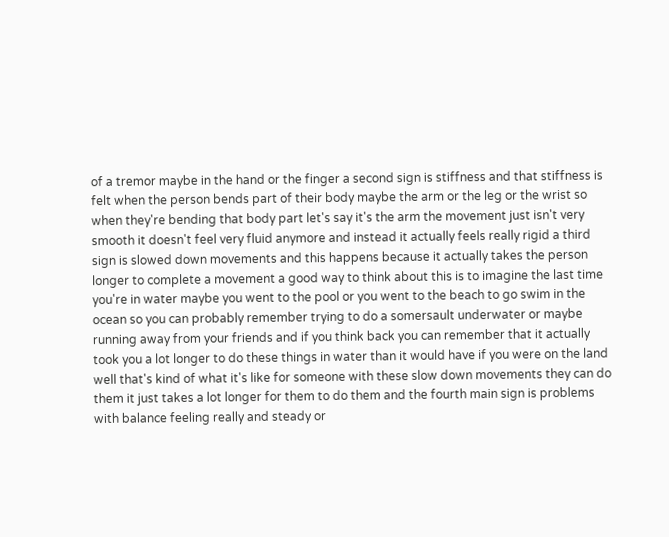of a tremor maybe in the hand or the finger a second sign is stiffness and that stiffness is felt when the person bends part of their body maybe the arm or the leg or the wrist so when they're bending that body part let's say it's the arm the movement just isn't very smooth it doesn't feel very fluid anymore and instead it actually feels really rigid a third sign is slowed down movements and this happens because it actually takes the person longer to complete a movement a good way to think about this is to imagine the last time you're in water maybe you went to the pool or you went to the beach to go swim in the ocean so you can probably remember trying to do a somersault underwater or maybe running away from your friends and if you think back you can remember that it actually took you a lot longer to do these things in water than it would have if you were on the land well that's kind of what it's like for someone with these slow down movements they can do them it just takes a lot longer for them to do them and the fourth main sign is problems with balance feeling really and steady or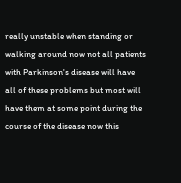really unstable when standing or walking around now not all patients with Parkinson's disease will have all of these problems but most will have them at some point during the course of the disease now this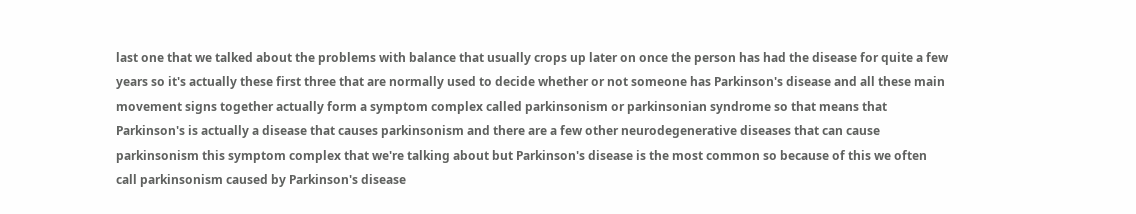last one that we talked about the problems with balance that usually crops up later on once the person has had the disease for quite a few years so it's actually these first three that are normally used to decide whether or not someone has Parkinson's disease and all these main movement signs together actually form a symptom complex called parkinsonism or parkinsonian syndrome so that means that Parkinson's is actually a disease that causes parkinsonism and there are a few other neurodegenerative diseases that can cause parkinsonism this symptom complex that we're talking about but Parkinson's disease is the most common so because of this we often call parkinsonism caused by Parkinson's disease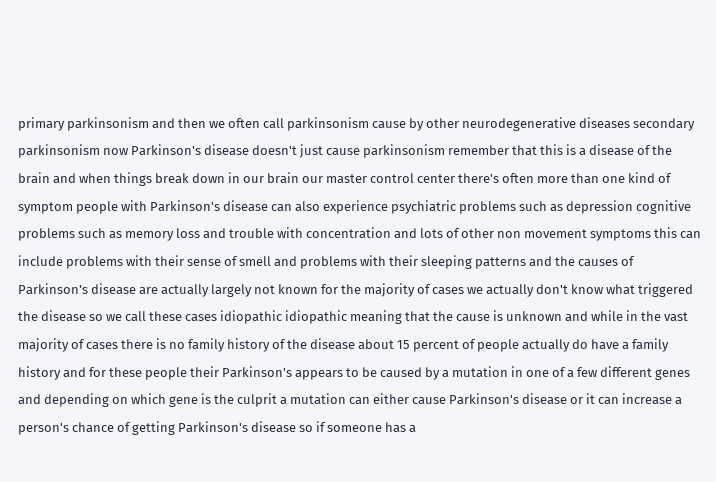primary parkinsonism and then we often call parkinsonism cause by other neurodegenerative diseases secondary parkinsonism now Parkinson's disease doesn't just cause parkinsonism remember that this is a disease of the brain and when things break down in our brain our master control center there's often more than one kind of symptom people with Parkinson's disease can also experience psychiatric problems such as depression cognitive problems such as memory loss and trouble with concentration and lots of other non movement symptoms this can include problems with their sense of smell and problems with their sleeping patterns and the causes of Parkinson's disease are actually largely not known for the majority of cases we actually don't know what triggered the disease so we call these cases idiopathic idiopathic meaning that the cause is unknown and while in the vast majority of cases there is no family history of the disease about 15 percent of people actually do have a family history and for these people their Parkinson's appears to be caused by a mutation in one of a few different genes and depending on which gene is the culprit a mutation can either cause Parkinson's disease or it can increase a person's chance of getting Parkinson's disease so if someone has a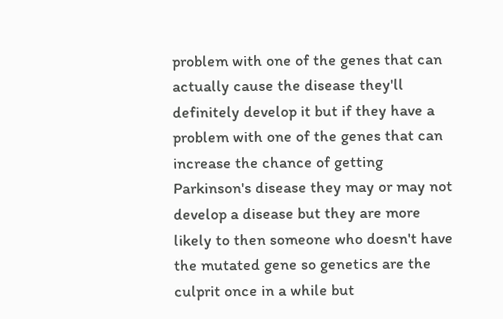problem with one of the genes that can actually cause the disease they'll definitely develop it but if they have a problem with one of the genes that can increase the chance of getting Parkinson's disease they may or may not develop a disease but they are more likely to then someone who doesn't have the mutated gene so genetics are the culprit once in a while but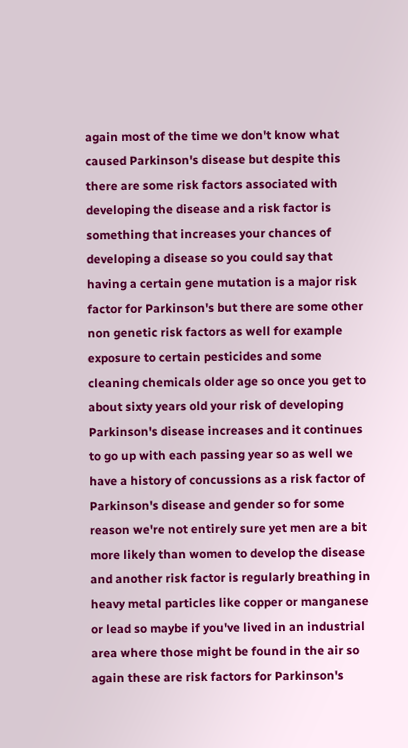again most of the time we don't know what caused Parkinson's disease but despite this there are some risk factors associated with developing the disease and a risk factor is something that increases your chances of developing a disease so you could say that having a certain gene mutation is a major risk factor for Parkinson's but there are some other non genetic risk factors as well for example exposure to certain pesticides and some cleaning chemicals older age so once you get to about sixty years old your risk of developing Parkinson's disease increases and it continues to go up with each passing year so as well we have a history of concussions as a risk factor of Parkinson's disease and gender so for some reason we're not entirely sure yet men are a bit more likely than women to develop the disease and another risk factor is regularly breathing in heavy metal particles like copper or manganese or lead so maybe if you've lived in an industrial area where those might be found in the air so again these are risk factors for Parkinson's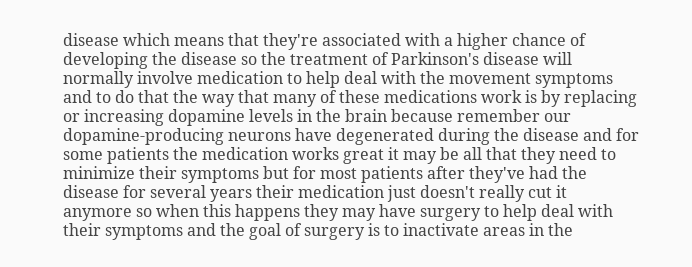disease which means that they're associated with a higher chance of developing the disease so the treatment of Parkinson's disease will normally involve medication to help deal with the movement symptoms and to do that the way that many of these medications work is by replacing or increasing dopamine levels in the brain because remember our dopamine-producing neurons have degenerated during the disease and for some patients the medication works great it may be all that they need to minimize their symptoms but for most patients after they've had the disease for several years their medication just doesn't really cut it anymore so when this happens they may have surgery to help deal with their symptoms and the goal of surgery is to inactivate areas in the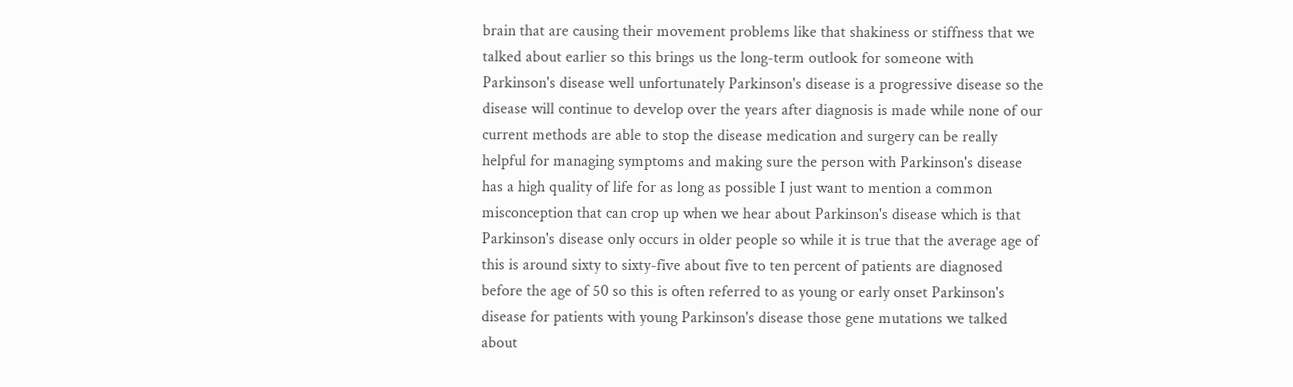brain that are causing their movement problems like that shakiness or stiffness that we talked about earlier so this brings us the long-term outlook for someone with Parkinson's disease well unfortunately Parkinson's disease is a progressive disease so the disease will continue to develop over the years after diagnosis is made while none of our current methods are able to stop the disease medication and surgery can be really helpful for managing symptoms and making sure the person with Parkinson's disease has a high quality of life for as long as possible I just want to mention a common misconception that can crop up when we hear about Parkinson's disease which is that Parkinson's disease only occurs in older people so while it is true that the average age of this is around sixty to sixty-five about five to ten percent of patients are diagnosed before the age of 50 so this is often referred to as young or early onset Parkinson's disease for patients with young Parkinson's disease those gene mutations we talked about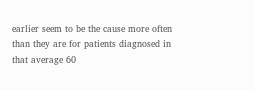earlier seem to be the cause more often than they are for patients diagnosed in that average 60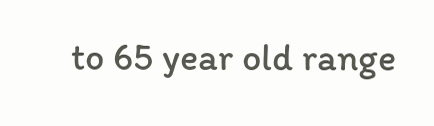to 65 year old range